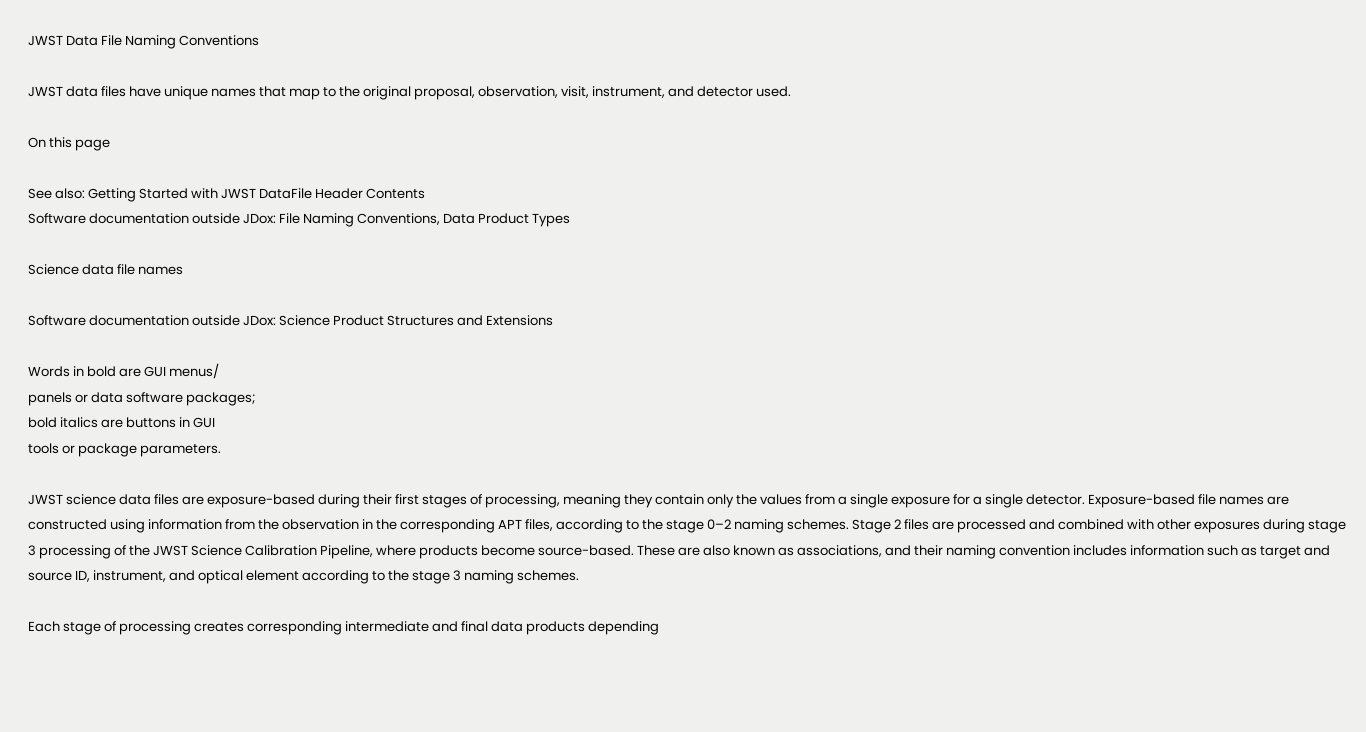JWST Data File Naming Conventions

JWST data files have unique names that map to the original proposal, observation, visit, instrument, and detector used.

On this page

See also: Getting Started with JWST DataFile Header Contents
Software documentation outside JDox: File Naming Conventions, Data Product Types

Science data file names

Software documentation outside JDox: Science Product Structures and Extensions

Words in bold are GUI menus/
panels or data software packages;
bold italics are buttons in GUI
tools or package parameters.

JWST science data files are exposure-based during their first stages of processing, meaning they contain only the values from a single exposure for a single detector. Exposure-based file names are constructed using information from the observation in the corresponding APT files, according to the stage 0–2 naming schemes. Stage 2 files are processed and combined with other exposures during stage 3 processing of the JWST Science Calibration Pipeline, where products become source-based. These are also known as associations, and their naming convention includes information such as target and source ID, instrument, and optical element according to the stage 3 naming schemes.

Each stage of processing creates corresponding intermediate and final data products depending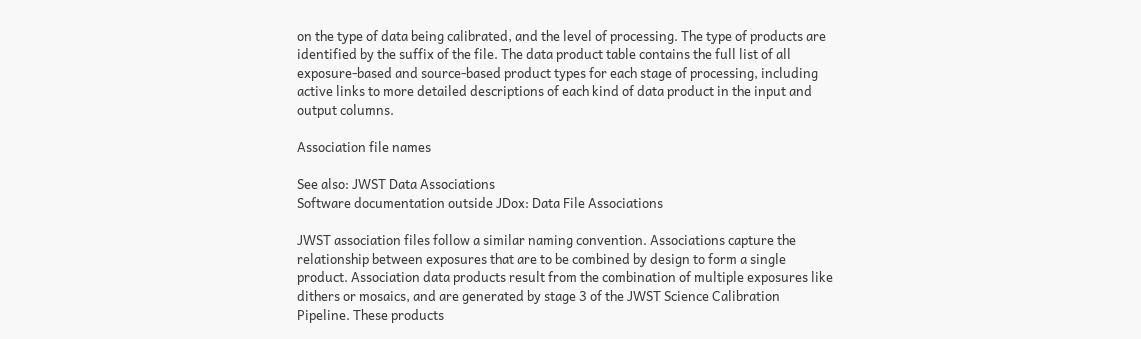on the type of data being calibrated, and the level of processing. The type of products are identified by the suffix of the file. The data product table contains the full list of all exposure-based and source-based product types for each stage of processing, including active links to more detailed descriptions of each kind of data product in the input and output columns.

Association file names

See also: JWST Data Associations
Software documentation outside JDox: Data File Associations

JWST association files follow a similar naming convention. Associations capture the relationship between exposures that are to be combined by design to form a single product. Association data products result from the combination of multiple exposures like dithers or mosaics, and are generated by stage 3 of the JWST Science Calibration Pipeline. These products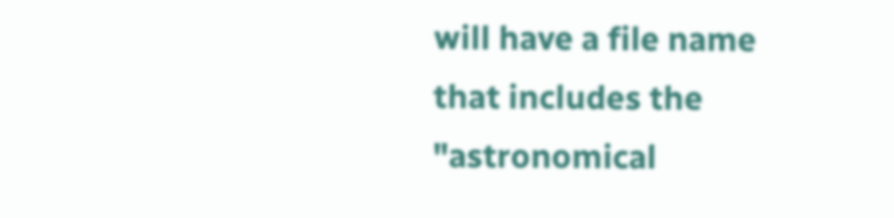will have a file name that includes the "astronomical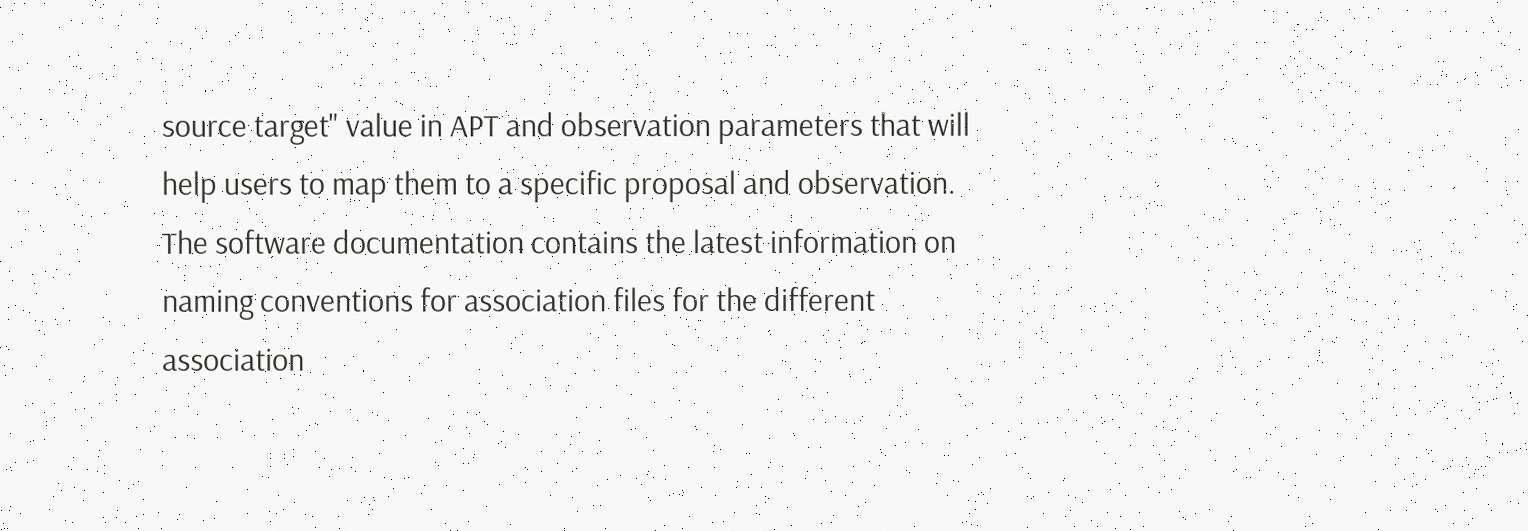source target" value in APT and observation parameters that will help users to map them to a specific proposal and observation. The software documentation contains the latest information on naming conventions for association files for the different association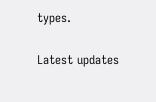types.

Latest updates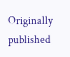Originally published